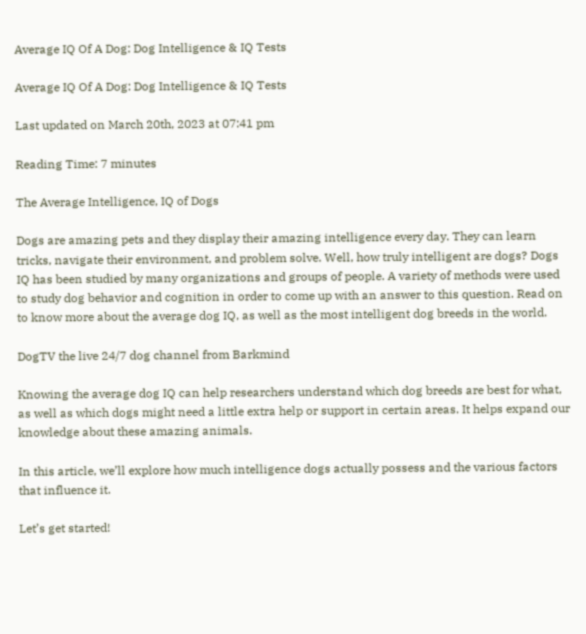Average IQ Of A Dog: Dog Intelligence & IQ Tests

Average IQ Of A Dog: Dog Intelligence & IQ Tests

Last updated on March 20th, 2023 at 07:41 pm

Reading Time: 7 minutes

The Average Intelligence, IQ of Dogs

Dogs are amazing pets and they display their amazing intelligence every day. They can learn tricks, navigate their environment, and problem solve. Well, how truly intelligent are dogs? Dogs IQ has been studied by many organizations and groups of people. A variety of methods were used to study dog behavior and cognition in order to come up with an answer to this question. Read on to know more about the average dog IQ, as well as the most intelligent dog breeds in the world.

DogTV the live 24/7 dog channel from Barkmind

Knowing the average dog IQ can help researchers understand which dog breeds are best for what, as well as which dogs might need a little extra help or support in certain areas. It helps expand our knowledge about these amazing animals.

In this article, we’ll explore how much intelligence dogs actually possess and the various factors that influence it.

Let’s get started!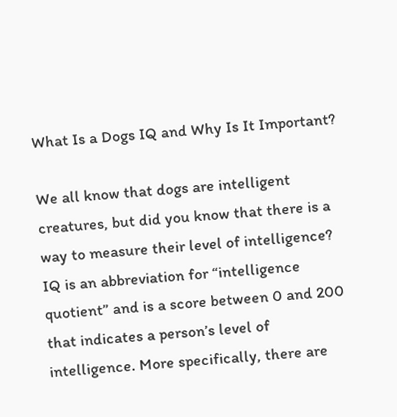What Is a Dogs IQ and Why Is It Important?

We all know that dogs are intelligent creatures, but did you know that there is a way to measure their level of intelligence? IQ is an abbreviation for “intelligence quotient” and is a score between 0 and 200 that indicates a person’s level of intelligence. More specifically, there are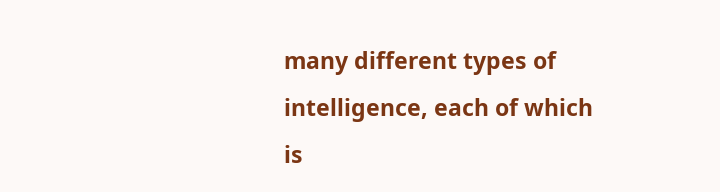many different types of intelligence, each of which is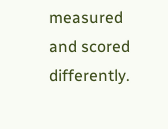measured and scored differently.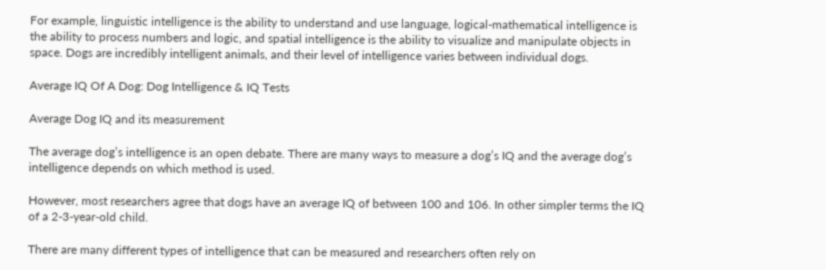For example, linguistic intelligence is the ability to understand and use language, logical-mathematical intelligence is the ability to process numbers and logic, and spatial intelligence is the ability to visualize and manipulate objects in space. Dogs are incredibly intelligent animals, and their level of intelligence varies between individual dogs.

Average IQ Of A Dog: Dog Intelligence & IQ Tests

Average Dog IQ and its measurement

The average dog’s intelligence is an open debate. There are many ways to measure a dog’s IQ and the average dog’s intelligence depends on which method is used.

However, most researchers agree that dogs have an average IQ of between 100 and 106. In other simpler terms the IQ of a 2-3-year-old child.

There are many different types of intelligence that can be measured and researchers often rely on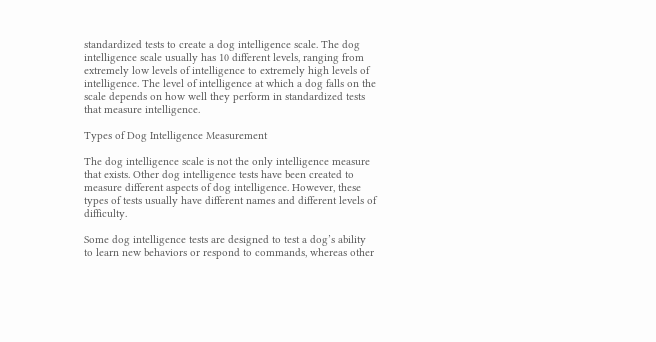standardized tests to create a dog intelligence scale. The dog intelligence scale usually has 10 different levels, ranging from extremely low levels of intelligence to extremely high levels of intelligence. The level of intelligence at which a dog falls on the scale depends on how well they perform in standardized tests that measure intelligence.

Types of Dog Intelligence Measurement

The dog intelligence scale is not the only intelligence measure that exists. Other dog intelligence tests have been created to measure different aspects of dog intelligence. However, these types of tests usually have different names and different levels of difficulty.

Some dog intelligence tests are designed to test a dog’s ability to learn new behaviors or respond to commands, whereas other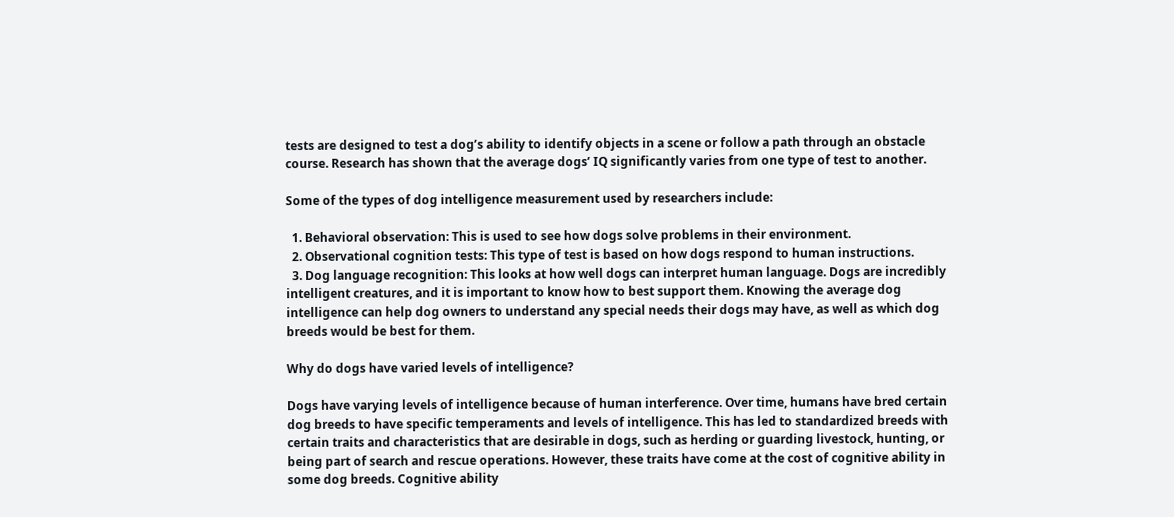tests are designed to test a dog’s ability to identify objects in a scene or follow a path through an obstacle course. Research has shown that the average dogs’ IQ significantly varies from one type of test to another.

Some of the types of dog intelligence measurement used by researchers include:

  1. Behavioral observation: This is used to see how dogs solve problems in their environment.
  2. Observational cognition tests: This type of test is based on how dogs respond to human instructions.
  3. Dog language recognition: This looks at how well dogs can interpret human language. Dogs are incredibly intelligent creatures, and it is important to know how to best support them. Knowing the average dog intelligence can help dog owners to understand any special needs their dogs may have, as well as which dog breeds would be best for them.

Why do dogs have varied levels of intelligence?

Dogs have varying levels of intelligence because of human interference. Over time, humans have bred certain dog breeds to have specific temperaments and levels of intelligence. This has led to standardized breeds with certain traits and characteristics that are desirable in dogs, such as herding or guarding livestock, hunting, or being part of search and rescue operations. However, these traits have come at the cost of cognitive ability in some dog breeds. Cognitive ability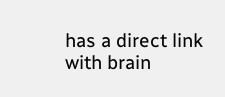has a direct link with brain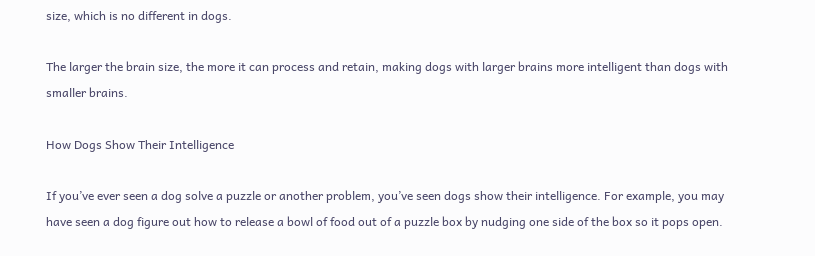size, which is no different in dogs.

The larger the brain size, the more it can process and retain, making dogs with larger brains more intelligent than dogs with smaller brains.

How Dogs Show Their Intelligence

If you’ve ever seen a dog solve a puzzle or another problem, you’ve seen dogs show their intelligence. For example, you may have seen a dog figure out how to release a bowl of food out of a puzzle box by nudging one side of the box so it pops open.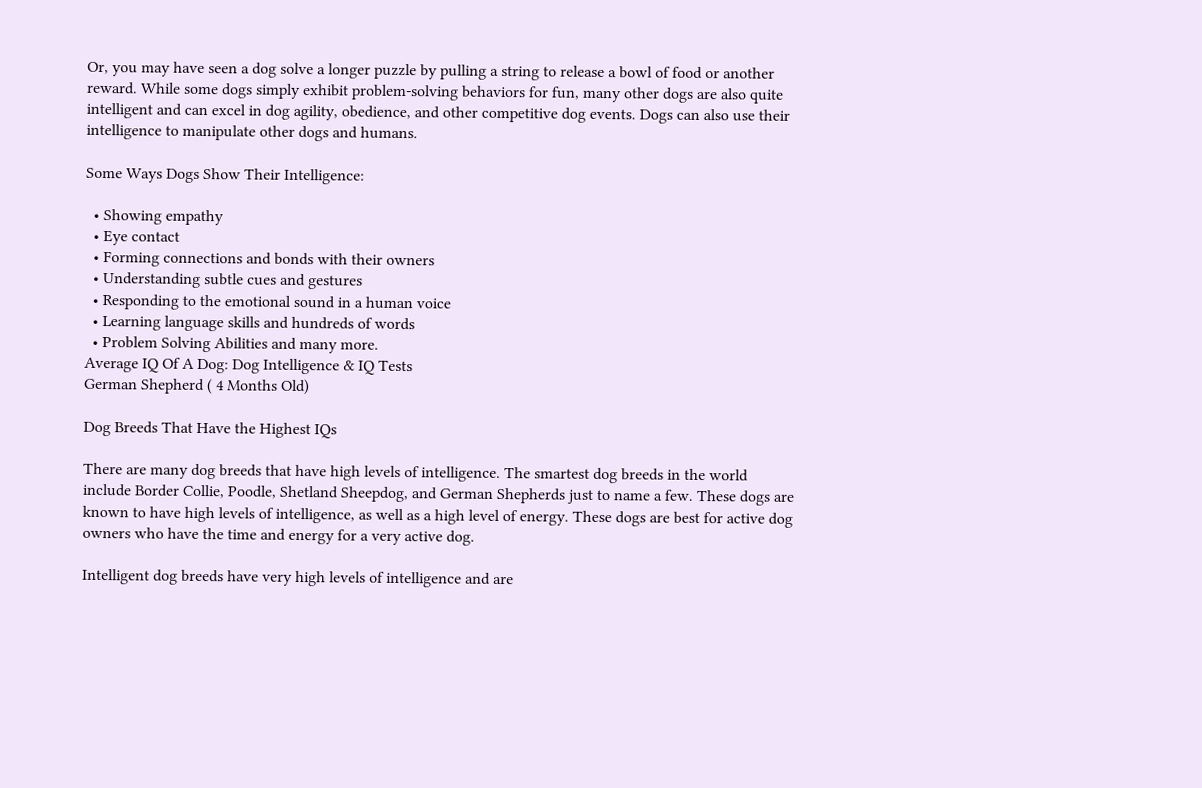Or, you may have seen a dog solve a longer puzzle by pulling a string to release a bowl of food or another reward. While some dogs simply exhibit problem-solving behaviors for fun, many other dogs are also quite intelligent and can excel in dog agility, obedience, and other competitive dog events. Dogs can also use their intelligence to manipulate other dogs and humans.

Some Ways Dogs Show Their Intelligence:

  • Showing empathy
  • Eye contact
  • Forming connections and bonds with their owners
  • Understanding subtle cues and gestures
  • Responding to the emotional sound in a human voice
  • Learning language skills and hundreds of words
  • Problem Solving Abilities and many more.
Average IQ Of A Dog: Dog Intelligence & IQ Tests
German Shepherd ( 4 Months Old)

Dog Breeds That Have the Highest IQs

There are many dog breeds that have high levels of intelligence. The smartest dog breeds in the world include Border Collie, Poodle, Shetland Sheepdog, and German Shepherds just to name a few. These dogs are known to have high levels of intelligence, as well as a high level of energy. These dogs are best for active dog owners who have the time and energy for a very active dog.

Intelligent dog breeds have very high levels of intelligence and are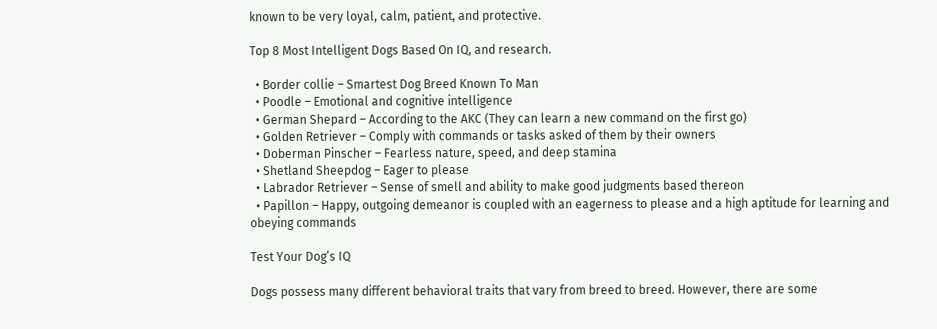known to be very loyal, calm, patient, and protective.

Top 8 Most Intelligent Dogs Based On IQ, and research.

  • Border collie – Smartest Dog Breed Known To Man
  • Poodle – Emotional and cognitive intelligence
  • German Shepard – According to the AKC (They can learn a new command on the first go)
  • Golden Retriever – Comply with commands or tasks asked of them by their owners
  • Doberman Pinscher – Fearless nature, speed, and deep stamina
  • Shetland Sheepdog – Eager to please
  • Labrador Retriever – Sense of smell and ability to make good judgments based thereon
  • Papillon – Happy, outgoing demeanor is coupled with an eagerness to please and a high aptitude for learning and obeying commands

Test Your Dog’s IQ

Dogs possess many different behavioral traits that vary from breed to breed. However, there are some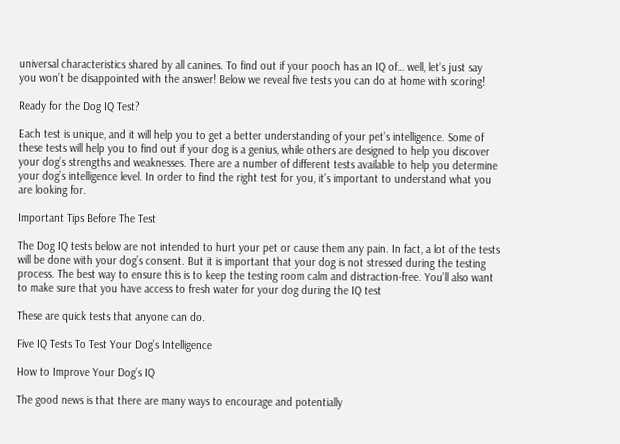universal characteristics shared by all canines. To find out if your pooch has an IQ of… well, let’s just say you won’t be disappointed with the answer! Below we reveal five tests you can do at home with scoring!

Ready for the Dog IQ Test?

Each test is unique, and it will help you to get a better understanding of your pet’s intelligence. Some of these tests will help you to find out if your dog is a genius, while others are designed to help you discover your dog’s strengths and weaknesses. There are a number of different tests available to help you determine your dog’s intelligence level. In order to find the right test for you, it’s important to understand what you are looking for.

Important Tips Before The Test

The Dog IQ tests below are not intended to hurt your pet or cause them any pain. In fact, a lot of the tests will be done with your dog’s consent. But it is important that your dog is not stressed during the testing process. The best way to ensure this is to keep the testing room calm and distraction-free. You’ll also want to make sure that you have access to fresh water for your dog during the IQ test

These are quick tests that anyone can do.

Five IQ Tests To Test Your Dog’s Intelligence

How to Improve Your Dog’s IQ

The good news is that there are many ways to encourage and potentially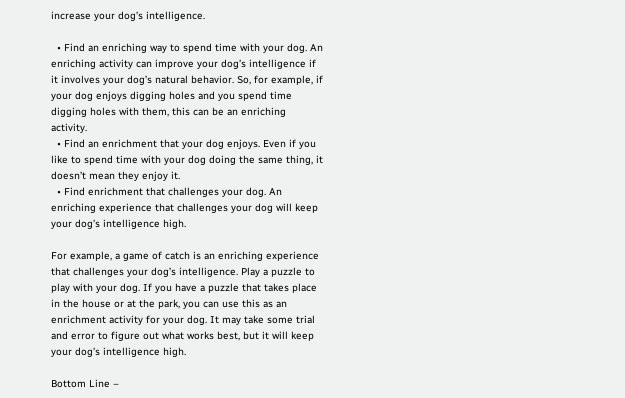increase your dog’s intelligence.

  • Find an enriching way to spend time with your dog. An enriching activity can improve your dog’s intelligence if it involves your dog’s natural behavior. So, for example, if your dog enjoys digging holes and you spend time digging holes with them, this can be an enriching activity.
  • Find an enrichment that your dog enjoys. Even if you like to spend time with your dog doing the same thing, it doesn’t mean they enjoy it.
  • Find enrichment that challenges your dog. An enriching experience that challenges your dog will keep your dog’s intelligence high.

For example, a game of catch is an enriching experience that challenges your dog’s intelligence. Play a puzzle to play with your dog. If you have a puzzle that takes place in the house or at the park, you can use this as an enrichment activity for your dog. It may take some trial and error to figure out what works best, but it will keep your dog’s intelligence high.

Bottom Line –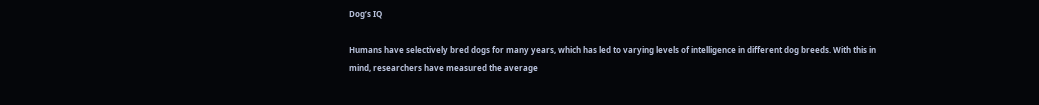Dog’s IQ

Humans have selectively bred dogs for many years, which has led to varying levels of intelligence in different dog breeds. With this in mind, researchers have measured the average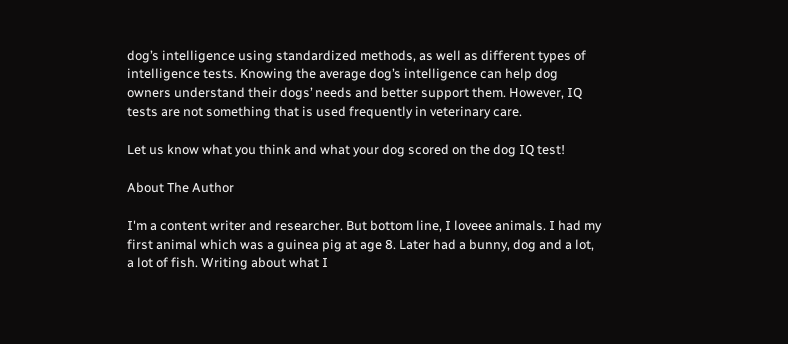dog’s intelligence using standardized methods, as well as different types of intelligence tests. Knowing the average dog’s intelligence can help dog owners understand their dogs’ needs and better support them. However, IQ tests are not something that is used frequently in veterinary care.

Let us know what you think and what your dog scored on the dog IQ test!

About The Author

I'm a content writer and researcher. But bottom line, I loveee animals. I had my first animal which was a guinea pig at age 8. Later had a bunny, dog and a lot, a lot of fish. Writing about what I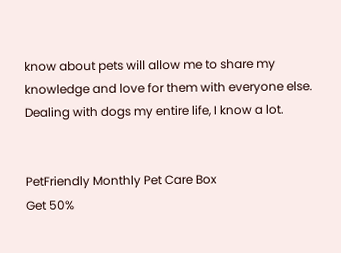know about pets will allow me to share my knowledge and love for them with everyone else. Dealing with dogs my entire life, I know a lot.


PetFriendly Monthly Pet Care Box
Get 50%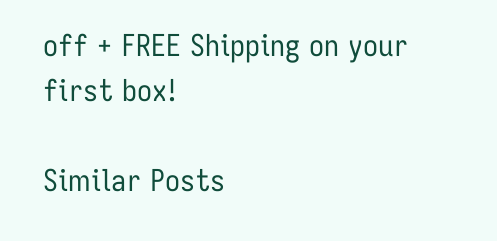off + FREE Shipping on your first box!

Similar Posts